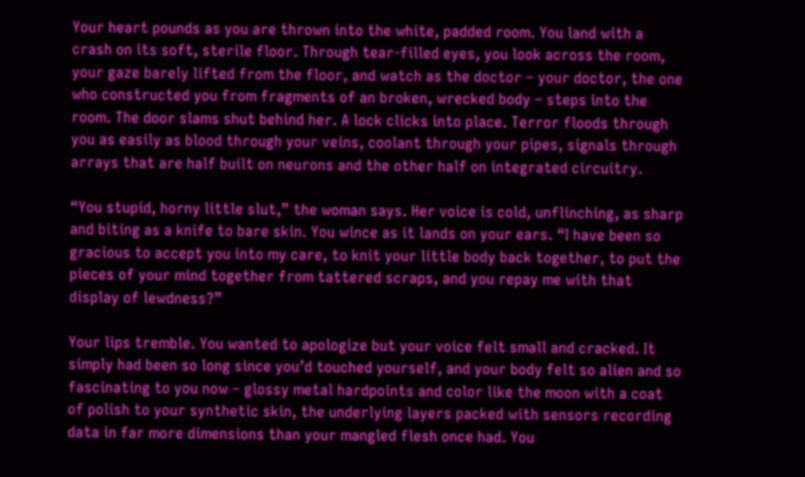Your heart pounds as you are thrown into the white, padded room. You land with a crash on its soft, sterile floor. Through tear-filled eyes, you look across the room, your gaze barely lifted from the floor, and watch as the doctor – your doctor, the one who constructed you from fragments of an broken, wrecked body – steps into the room. The door slams shut behind her. A lock clicks into place. Terror floods through you as easily as blood through your veins, coolant through your pipes, signals through arrays that are half built on neurons and the other half on integrated circuitry.

“You stupid, horny little slut,” the woman says. Her voice is cold, unflinching, as sharp and biting as a knife to bare skin. You wince as it lands on your ears. “I have been so gracious to accept you into my care, to knit your little body back together, to put the pieces of your mind together from tattered scraps, and you repay me with that display of lewdness?”

Your lips tremble. You wanted to apologize but your voice felt small and cracked. It simply had been so long since you’d touched yourself, and your body felt so alien and so fascinating to you now – glossy metal hardpoints and color like the moon with a coat of polish to your synthetic skin, the underlying layers packed with sensors recording data in far more dimensions than your mangled flesh once had. You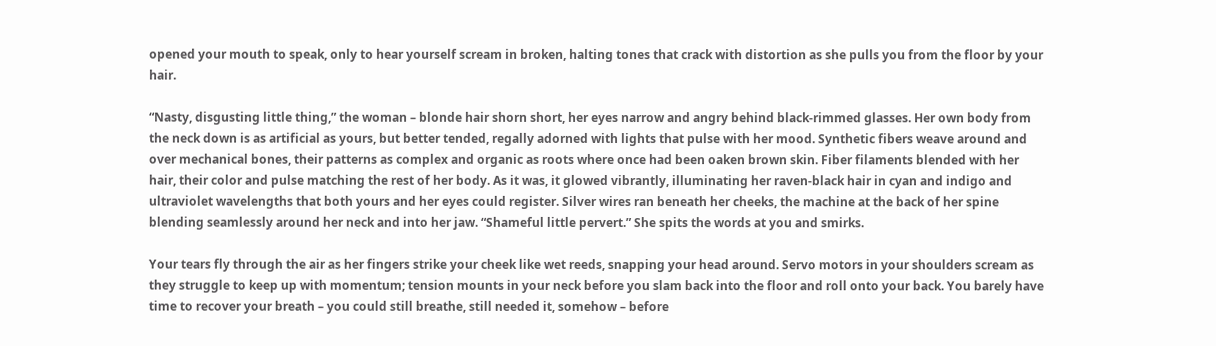opened your mouth to speak, only to hear yourself scream in broken, halting tones that crack with distortion as she pulls you from the floor by your hair.

“Nasty, disgusting little thing,” the woman – blonde hair shorn short, her eyes narrow and angry behind black-rimmed glasses. Her own body from the neck down is as artificial as yours, but better tended, regally adorned with lights that pulse with her mood. Synthetic fibers weave around and over mechanical bones, their patterns as complex and organic as roots where once had been oaken brown skin. Fiber filaments blended with her hair, their color and pulse matching the rest of her body. As it was, it glowed vibrantly, illuminating her raven-black hair in cyan and indigo and ultraviolet wavelengths that both yours and her eyes could register. Silver wires ran beneath her cheeks, the machine at the back of her spine blending seamlessly around her neck and into her jaw. “Shameful little pervert.” She spits the words at you and smirks.

Your tears fly through the air as her fingers strike your cheek like wet reeds, snapping your head around. Servo motors in your shoulders scream as they struggle to keep up with momentum; tension mounts in your neck before you slam back into the floor and roll onto your back. You barely have time to recover your breath – you could still breathe, still needed it, somehow – before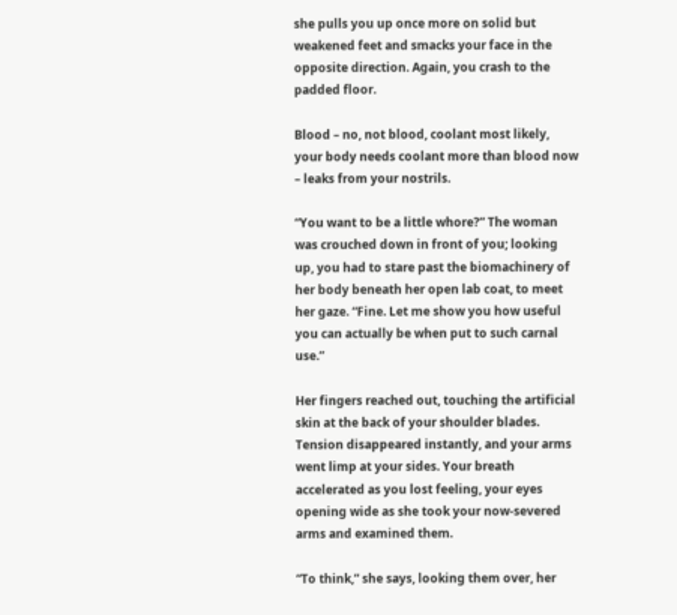she pulls you up once more on solid but weakened feet and smacks your face in the opposite direction. Again, you crash to the padded floor.

Blood – no, not blood, coolant most likely, your body needs coolant more than blood now – leaks from your nostrils.

“You want to be a little whore?” The woman was crouched down in front of you; looking up, you had to stare past the biomachinery of her body beneath her open lab coat, to meet her gaze. “Fine. Let me show you how useful you can actually be when put to such carnal use.”

Her fingers reached out, touching the artificial skin at the back of your shoulder blades. Tension disappeared instantly, and your arms went limp at your sides. Your breath accelerated as you lost feeling, your eyes opening wide as she took your now-severed arms and examined them.

“To think,” she says, looking them over, her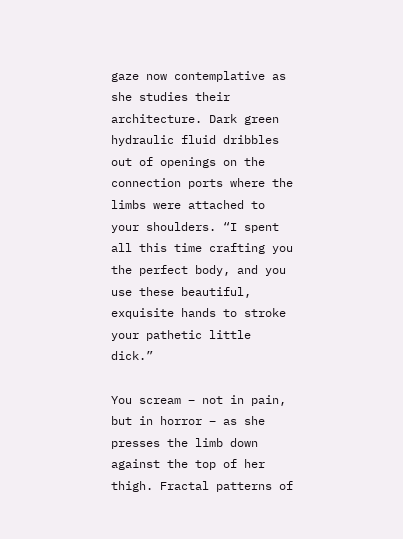gaze now contemplative as she studies their architecture. Dark green hydraulic fluid dribbles out of openings on the connection ports where the limbs were attached to your shoulders. “I spent all this time crafting you the perfect body, and you use these beautiful, exquisite hands to stroke your pathetic little dick.”

You scream – not in pain, but in horror – as she presses the limb down against the top of her thigh. Fractal patterns of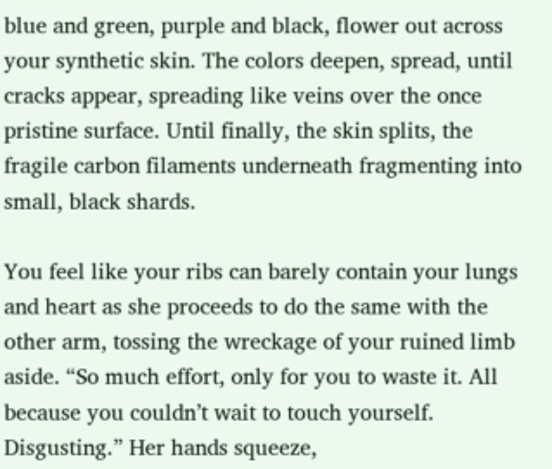blue and green, purple and black, flower out across your synthetic skin. The colors deepen, spread, until cracks appear, spreading like veins over the once pristine surface. Until finally, the skin splits, the fragile carbon filaments underneath fragmenting into small, black shards.

You feel like your ribs can barely contain your lungs and heart as she proceeds to do the same with the other arm, tossing the wreckage of your ruined limb aside. “So much effort, only for you to waste it. All because you couldn’t wait to touch yourself. Disgusting.” Her hands squeeze,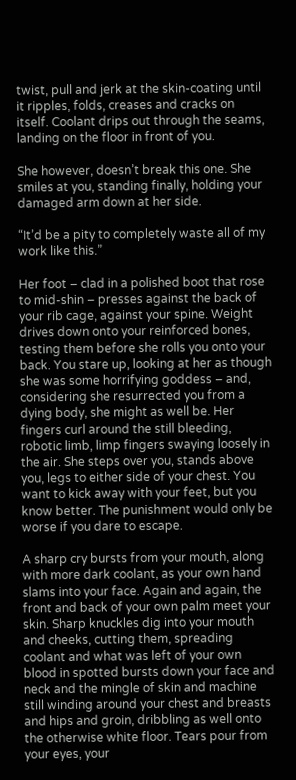twist, pull and jerk at the skin-coating until it ripples, folds, creases and cracks on itself. Coolant drips out through the seams, landing on the floor in front of you.

She however, doesn’t break this one. She smiles at you, standing finally, holding your damaged arm down at her side.

“It’d be a pity to completely waste all of my work like this.”

Her foot – clad in a polished boot that rose to mid-shin – presses against the back of your rib cage, against your spine. Weight drives down onto your reinforced bones, testing them before she rolls you onto your back. You stare up, looking at her as though she was some horrifying goddess – and, considering she resurrected you from a dying body, she might as well be. Her fingers curl around the still bleeding, robotic limb, limp fingers swaying loosely in the air. She steps over you, stands above you, legs to either side of your chest. You want to kick away with your feet, but you know better. The punishment would only be worse if you dare to escape.

A sharp cry bursts from your mouth, along with more dark coolant, as your own hand slams into your face. Again and again, the front and back of your own palm meet your skin. Sharp knuckles dig into your mouth and cheeks, cutting them, spreading coolant and what was left of your own blood in spotted bursts down your face and neck and the mingle of skin and machine still winding around your chest and breasts and hips and groin, dribbling as well onto the otherwise white floor. Tears pour from your eyes, your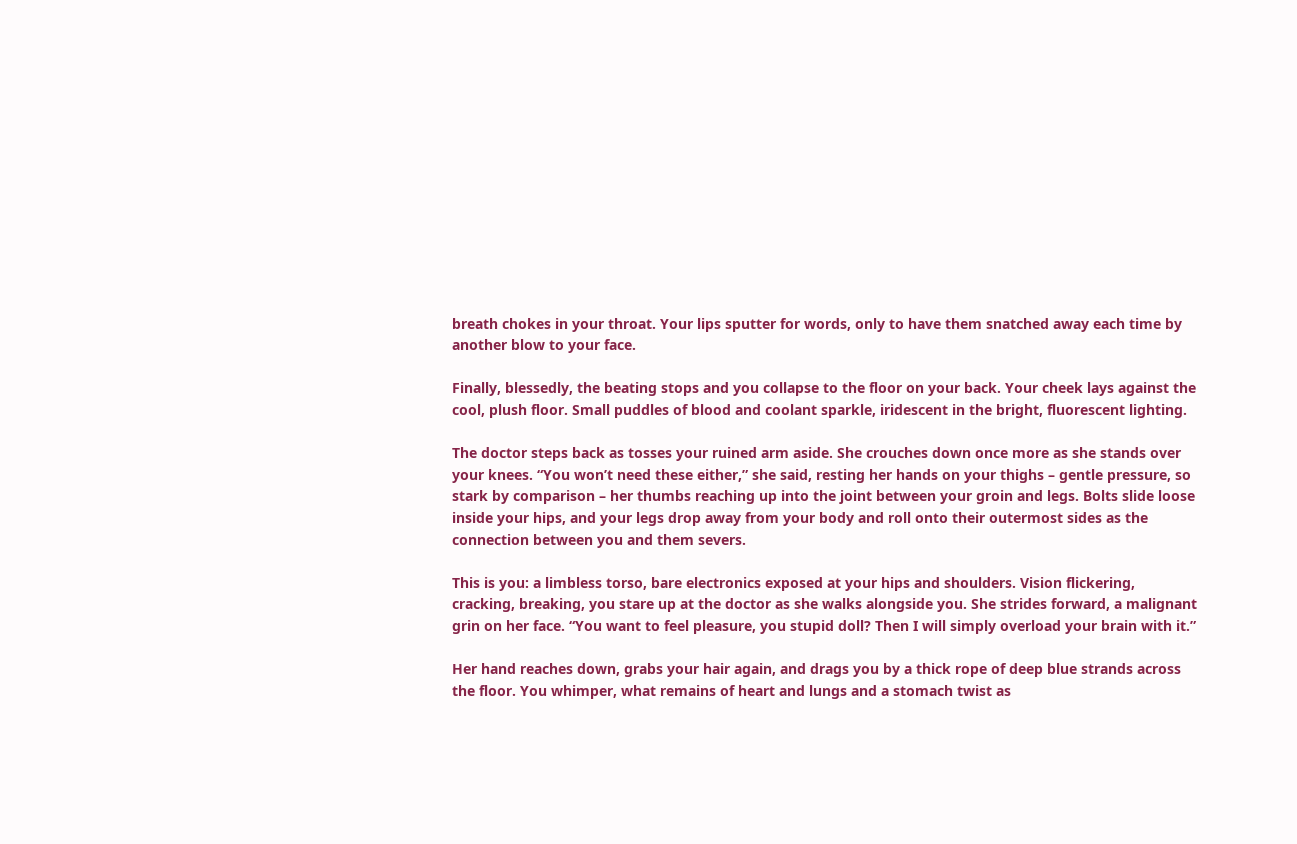breath chokes in your throat. Your lips sputter for words, only to have them snatched away each time by another blow to your face.

Finally, blessedly, the beating stops and you collapse to the floor on your back. Your cheek lays against the cool, plush floor. Small puddles of blood and coolant sparkle, iridescent in the bright, fluorescent lighting.

The doctor steps back as tosses your ruined arm aside. She crouches down once more as she stands over your knees. “You won’t need these either,” she said, resting her hands on your thighs – gentle pressure, so stark by comparison – her thumbs reaching up into the joint between your groin and legs. Bolts slide loose inside your hips, and your legs drop away from your body and roll onto their outermost sides as the connection between you and them severs.

This is you: a limbless torso, bare electronics exposed at your hips and shoulders. Vision flickering, cracking, breaking, you stare up at the doctor as she walks alongside you. She strides forward, a malignant grin on her face. “You want to feel pleasure, you stupid doll? Then I will simply overload your brain with it.”

Her hand reaches down, grabs your hair again, and drags you by a thick rope of deep blue strands across the floor. You whimper, what remains of heart and lungs and a stomach twist as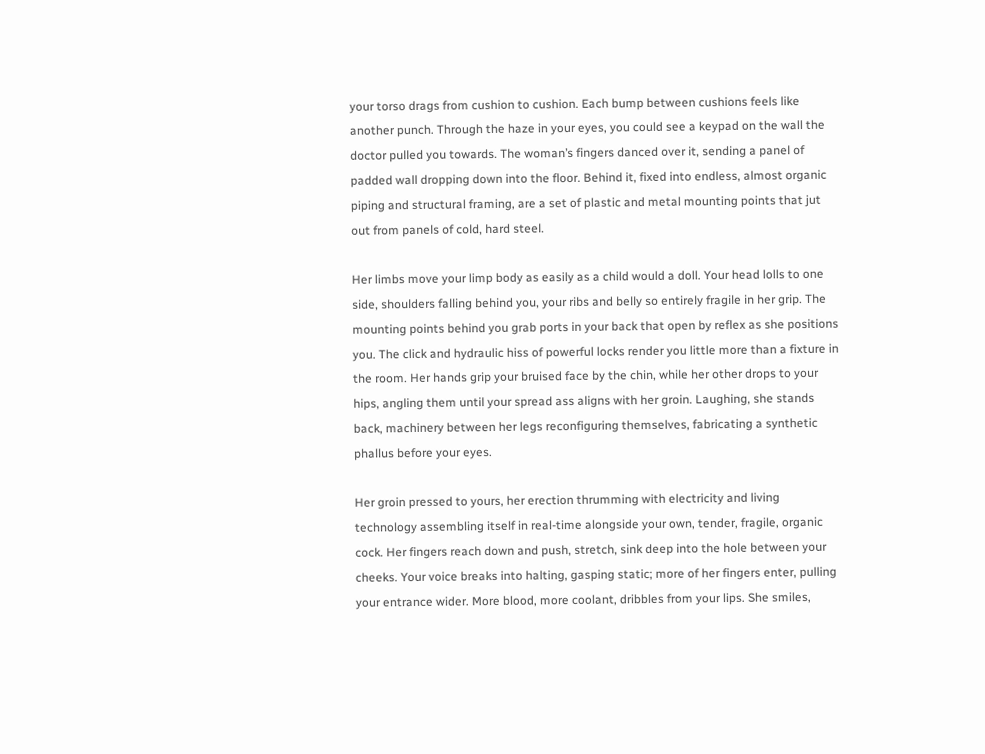your torso drags from cushion to cushion. Each bump between cushions feels like another punch. Through the haze in your eyes, you could see a keypad on the wall the doctor pulled you towards. The woman’s fingers danced over it, sending a panel of padded wall dropping down into the floor. Behind it, fixed into endless, almost organic piping and structural framing, are a set of plastic and metal mounting points that jut out from panels of cold, hard steel.

Her limbs move your limp body as easily as a child would a doll. Your head lolls to one side, shoulders falling behind you, your ribs and belly so entirely fragile in her grip. The mounting points behind you grab ports in your back that open by reflex as she positions you. The click and hydraulic hiss of powerful locks render you little more than a fixture in the room. Her hands grip your bruised face by the chin, while her other drops to your hips, angling them until your spread ass aligns with her groin. Laughing, she stands back, machinery between her legs reconfiguring themselves, fabricating a synthetic phallus before your eyes.

Her groin pressed to yours, her erection thrumming with electricity and living technology assembling itself in real-time alongside your own, tender, fragile, organic cock. Her fingers reach down and push, stretch, sink deep into the hole between your cheeks. Your voice breaks into halting, gasping static; more of her fingers enter, pulling your entrance wider. More blood, more coolant, dribbles from your lips. She smiles,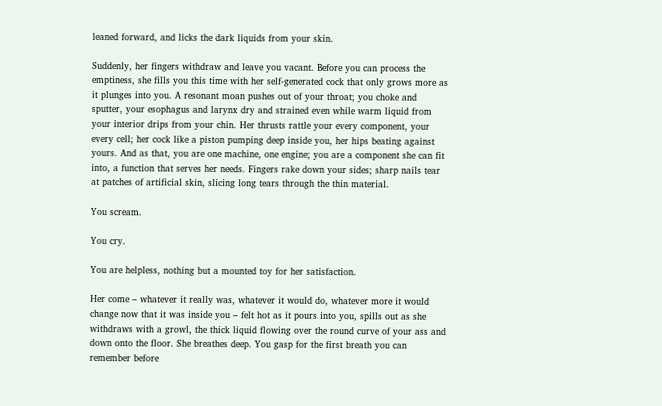leaned forward, and licks the dark liquids from your skin.

Suddenly, her fingers withdraw and leave you vacant. Before you can process the emptiness, she fills you this time with her self-generated cock that only grows more as it plunges into you. A resonant moan pushes out of your throat; you choke and sputter, your esophagus and larynx dry and strained even while warm liquid from your interior drips from your chin. Her thrusts rattle your every component, your every cell; her cock like a piston pumping deep inside you, her hips beating against yours. And as that, you are one machine, one engine; you are a component she can fit into, a function that serves her needs. Fingers rake down your sides; sharp nails tear at patches of artificial skin, slicing long tears through the thin material.

You scream.

You cry.

You are helpless, nothing but a mounted toy for her satisfaction.

Her come – whatever it really was, whatever it would do, whatever more it would change now that it was inside you – felt hot as it pours into you, spills out as she withdraws with a growl, the thick liquid flowing over the round curve of your ass and down onto the floor. She breathes deep. You gasp for the first breath you can remember before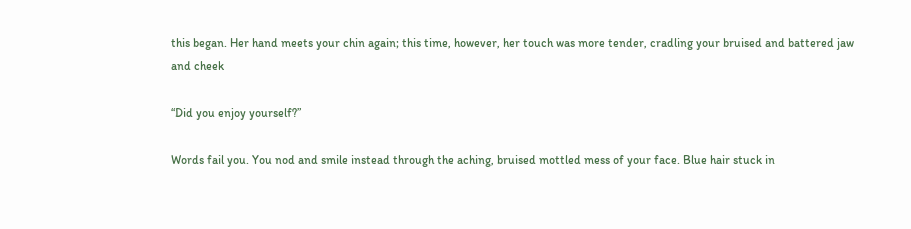this began. Her hand meets your chin again; this time, however, her touch was more tender, cradling your bruised and battered jaw and cheek

“Did you enjoy yourself?”

Words fail you. You nod and smile instead through the aching, bruised mottled mess of your face. Blue hair stuck in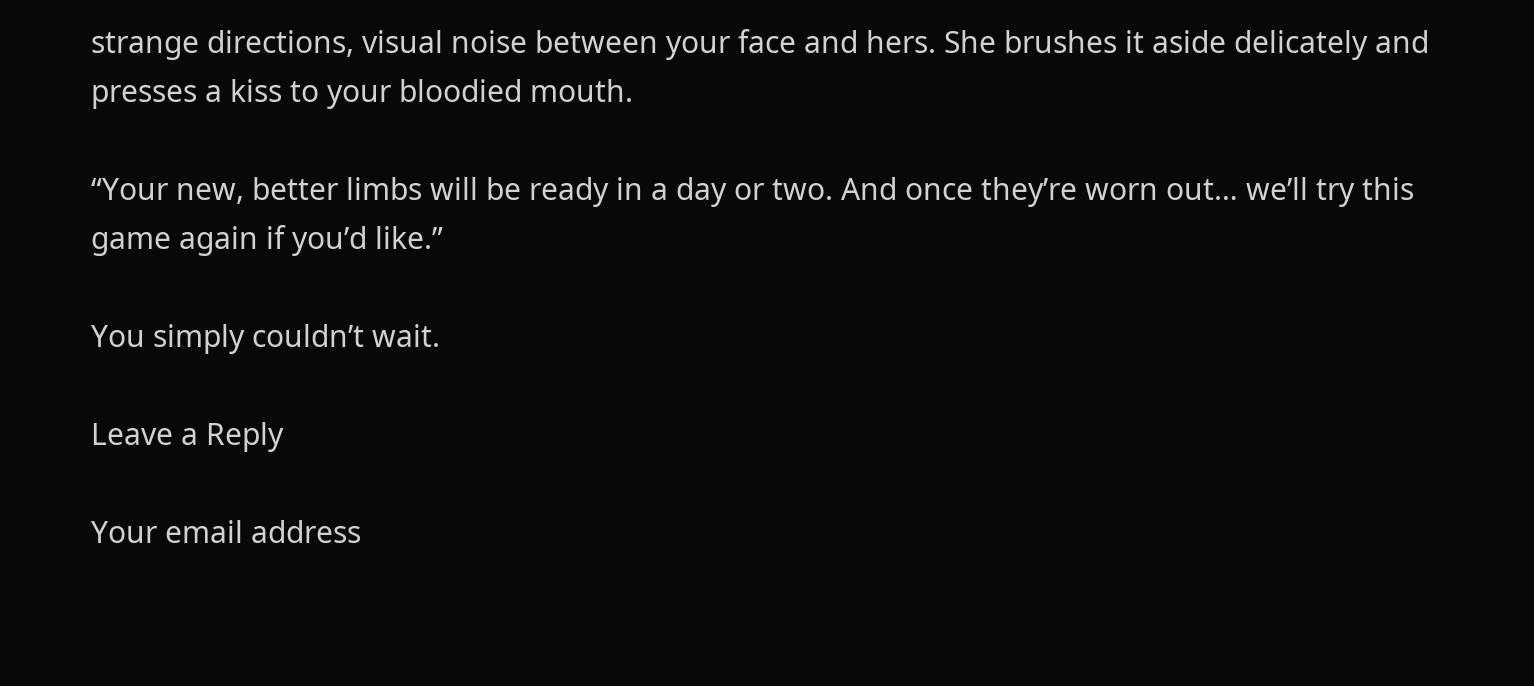strange directions, visual noise between your face and hers. She brushes it aside delicately and presses a kiss to your bloodied mouth.

“Your new, better limbs will be ready in a day or two. And once they’re worn out… we’ll try this game again if you’d like.”

You simply couldn’t wait.

Leave a Reply

Your email address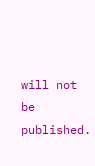will not be published.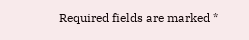Required fields are marked *